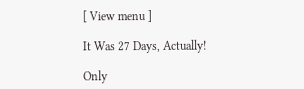[ View menu ]

It Was 27 Days, Actually!

Only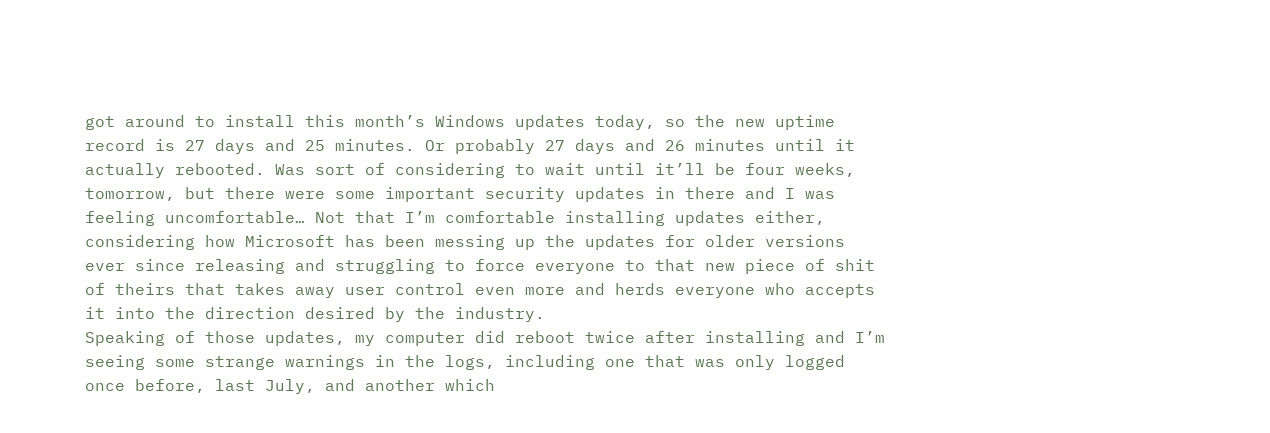got around to install this month’s Windows updates today, so the new uptime record is 27 days and 25 minutes. Or probably 27 days and 26 minutes until it actually rebooted. Was sort of considering to wait until it’ll be four weeks, tomorrow, but there were some important security updates in there and I was feeling uncomfortable… Not that I’m comfortable installing updates either, considering how Microsoft has been messing up the updates for older versions ever since releasing and struggling to force everyone to that new piece of shit of theirs that takes away user control even more and herds everyone who accepts it into the direction desired by the industry.
Speaking of those updates, my computer did reboot twice after installing and I’m seeing some strange warnings in the logs, including one that was only logged once before, last July, and another which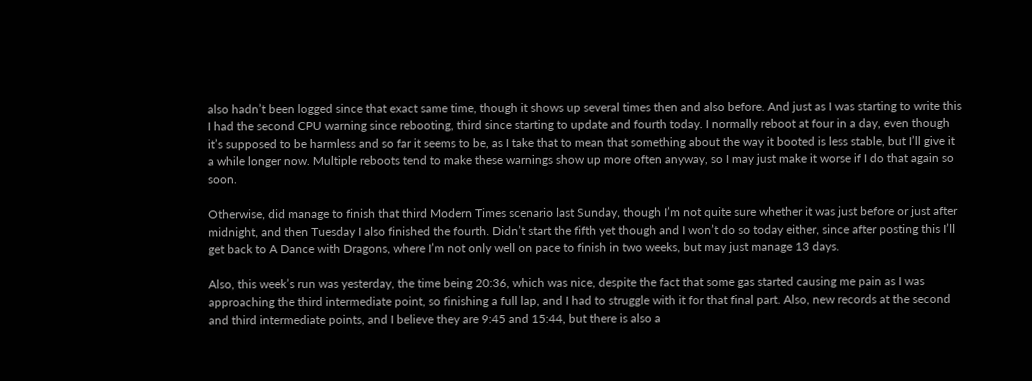also hadn’t been logged since that exact same time, though it shows up several times then and also before. And just as I was starting to write this I had the second CPU warning since rebooting, third since starting to update and fourth today. I normally reboot at four in a day, even though it’s supposed to be harmless and so far it seems to be, as I take that to mean that something about the way it booted is less stable, but I’ll give it a while longer now. Multiple reboots tend to make these warnings show up more often anyway, so I may just make it worse if I do that again so soon.

Otherwise, did manage to finish that third Modern Times scenario last Sunday, though I’m not quite sure whether it was just before or just after midnight, and then Tuesday I also finished the fourth. Didn’t start the fifth yet though and I won’t do so today either, since after posting this I’ll get back to A Dance with Dragons, where I’m not only well on pace to finish in two weeks, but may just manage 13 days.

Also, this week’s run was yesterday, the time being 20:36, which was nice, despite the fact that some gas started causing me pain as I was approaching the third intermediate point, so finishing a full lap, and I had to struggle with it for that final part. Also, new records at the second and third intermediate points, and I believe they are 9:45 and 15:44, but there is also a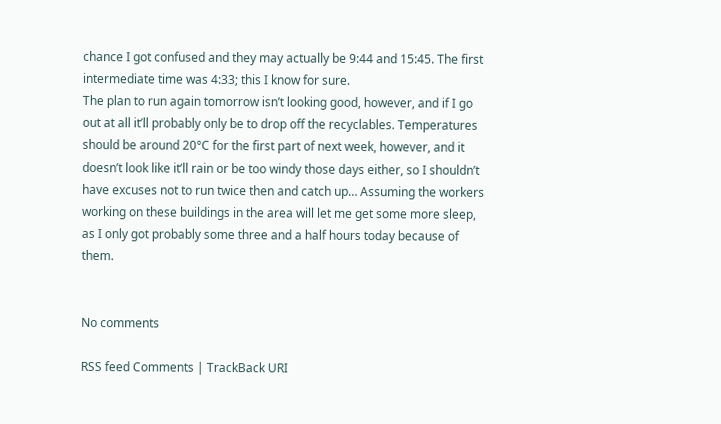chance I got confused and they may actually be 9:44 and 15:45. The first intermediate time was 4:33; this I know for sure.
The plan to run again tomorrow isn’t looking good, however, and if I go out at all it’ll probably only be to drop off the recyclables. Temperatures should be around 20°C for the first part of next week, however, and it doesn’t look like it’ll rain or be too windy those days either, so I shouldn’t have excuses not to run twice then and catch up… Assuming the workers working on these buildings in the area will let me get some more sleep, as I only got probably some three and a half hours today because of them.


No comments

RSS feed Comments | TrackBack URI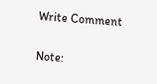Write Comment

Note: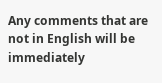Any comments that are not in English will be immediately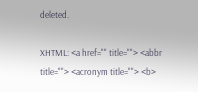deleted.

XHTML: <a href="" title=""> <abbr title=""> <acronym title=""> <b>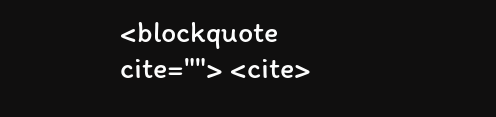<blockquote cite=""> <cite>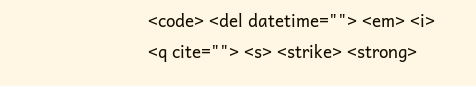<code> <del datetime=""> <em> <i> <q cite=""> <s> <strike> <strong>